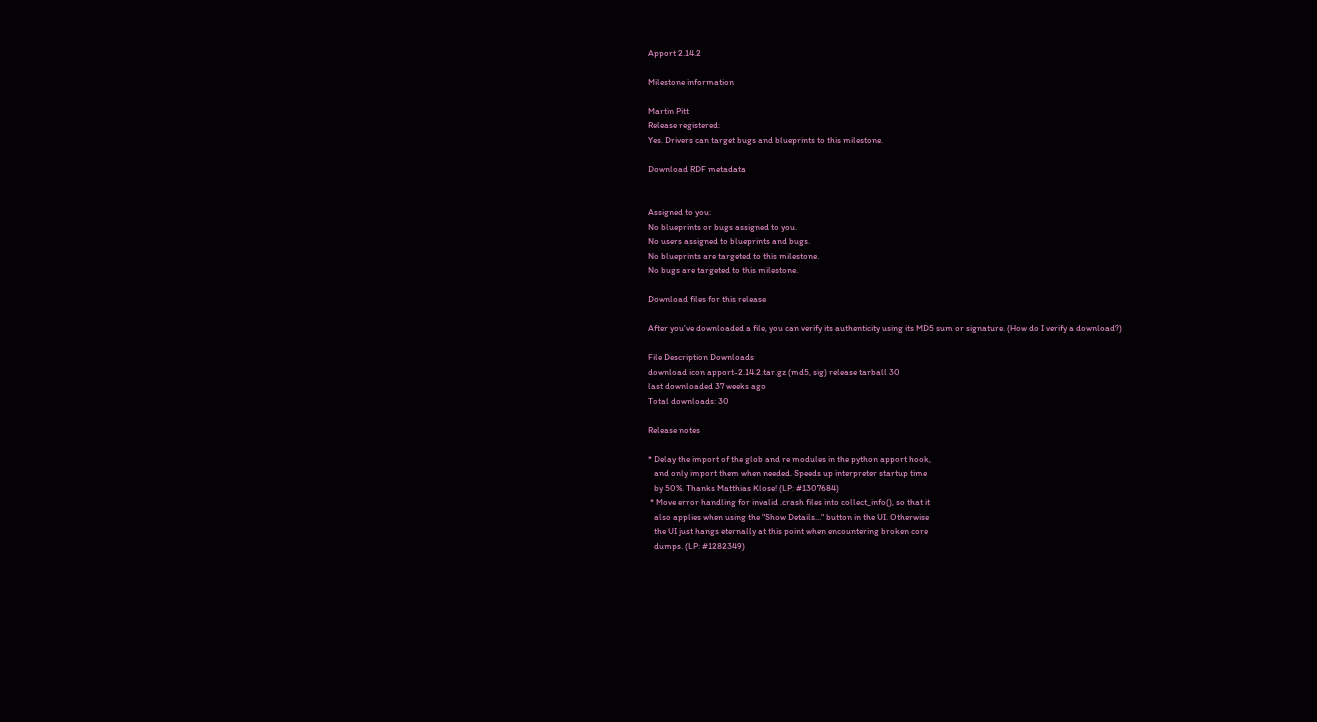Apport 2.14.2

Milestone information

Martin Pitt
Release registered:
Yes. Drivers can target bugs and blueprints to this milestone.

Download RDF metadata


Assigned to you:
No blueprints or bugs assigned to you.
No users assigned to blueprints and bugs.
No blueprints are targeted to this milestone.
No bugs are targeted to this milestone.

Download files for this release

After you've downloaded a file, you can verify its authenticity using its MD5 sum or signature. (How do I verify a download?)

File Description Downloads
download icon apport-2.14.2.tar.gz (md5, sig) release tarball 30
last downloaded 37 weeks ago
Total downloads: 30

Release notes

* Delay the import of the glob and re modules in the python apport hook,
   and only import them when needed. Speeds up interpreter startup time
   by 50%. Thanks Matthias Klose! (LP: #1307684)
 * Move error handling for invalid .crash files into collect_info(), so that it
   also applies when using the "Show Details..." button in the UI. Otherwise
   the UI just hangs eternally at this point when encountering broken core
   dumps. (LP: #1282349)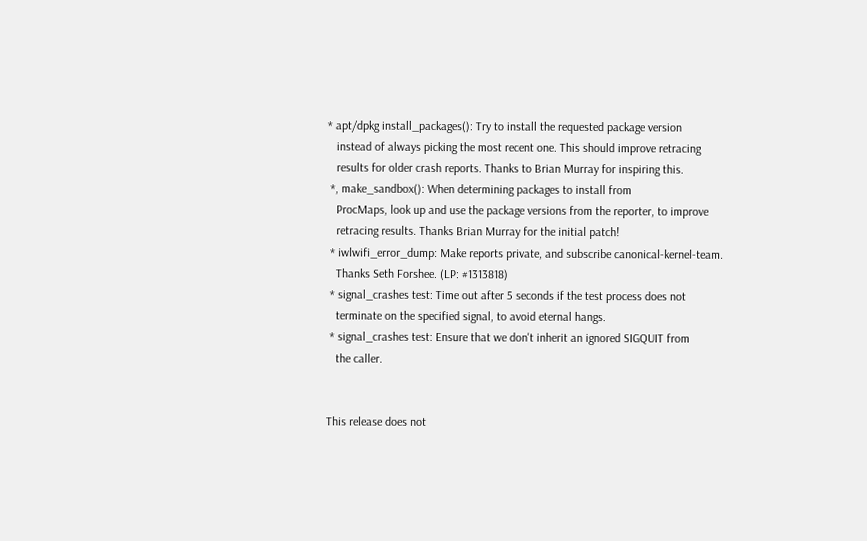* apt/dpkg install_packages(): Try to install the requested package version
   instead of always picking the most recent one. This should improve retracing
   results for older crash reports. Thanks to Brian Murray for inspiring this.
 *, make_sandbox(): When determining packages to install from
   ProcMaps, look up and use the package versions from the reporter, to improve
   retracing results. Thanks Brian Murray for the initial patch!
 * iwlwifi_error_dump: Make reports private, and subscribe canonical-kernel-team.
   Thanks Seth Forshee. (LP: #1313818)
 * signal_crashes test: Time out after 5 seconds if the test process does not
   terminate on the specified signal, to avoid eternal hangs.
 * signal_crashes test: Ensure that we don't inherit an ignored SIGQUIT from
   the caller.


This release does not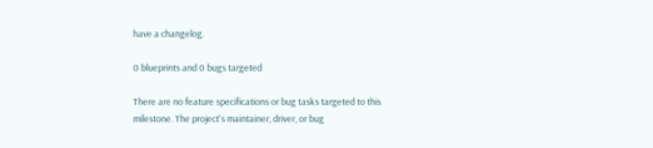have a changelog.

0 blueprints and 0 bugs targeted

There are no feature specifications or bug tasks targeted to this milestone. The project's maintainer, driver, or bug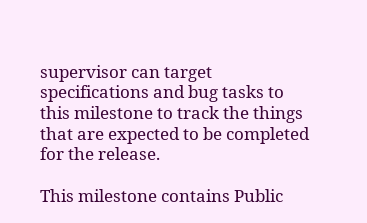supervisor can target specifications and bug tasks to this milestone to track the things that are expected to be completed for the release.

This milestone contains Public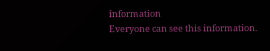information
Everyone can see this information.